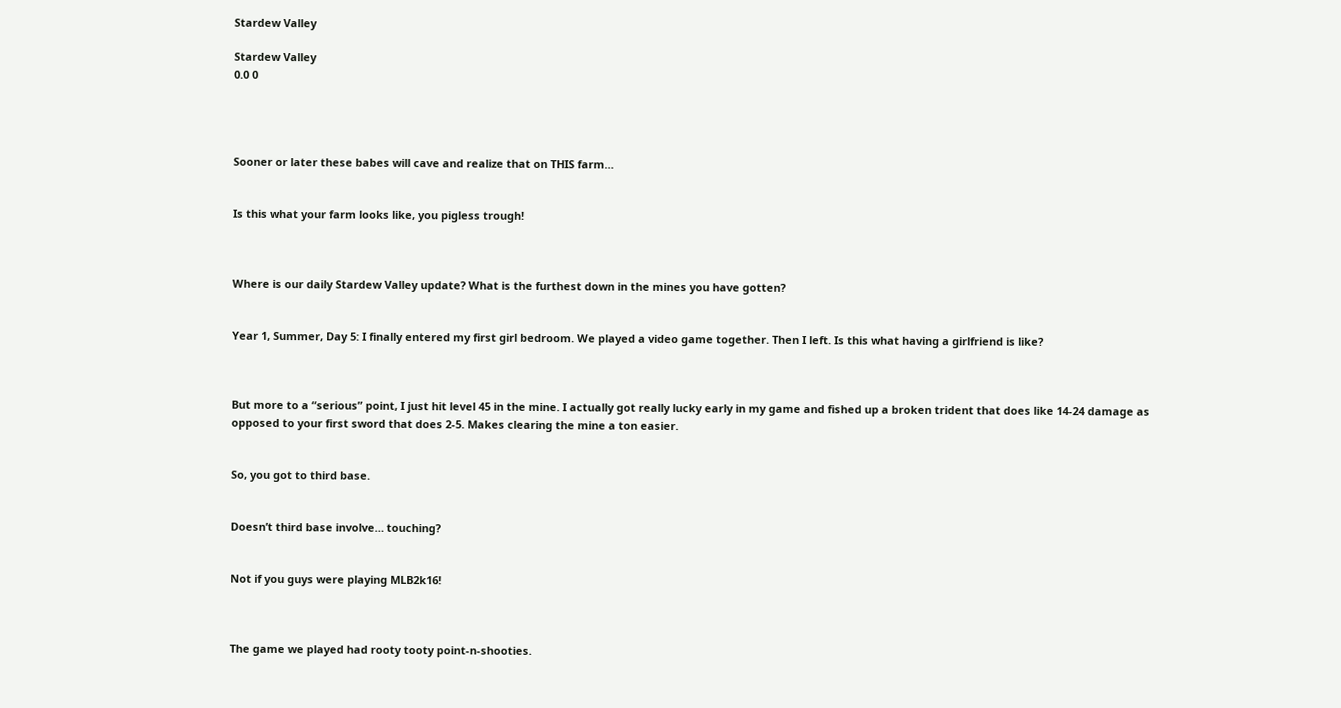Stardew Valley

Stardew Valley
0.0 0




Sooner or later these babes will cave and realize that on THIS farm…


Is this what your farm looks like, you pigless trough!



Where is our daily Stardew Valley update? What is the furthest down in the mines you have gotten?


Year 1, Summer, Day 5: I finally entered my first girl bedroom. We played a video game together. Then I left. Is this what having a girlfriend is like?



But more to a “serious” point, I just hit level 45 in the mine. I actually got really lucky early in my game and fished up a broken trident that does like 14-24 damage as opposed to your first sword that does 2-5. Makes clearing the mine a ton easier.


So, you got to third base.


Doesn’t third base involve… touching?


Not if you guys were playing MLB2k16!



The game we played had rooty tooty point-n-shooties.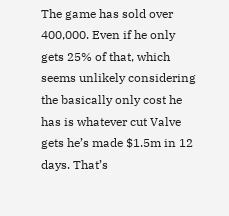The game has sold over 400,000. Even if he only gets 25% of that, which seems unlikely considering the basically only cost he has is whatever cut Valve gets he’s made $1.5m in 12 days. That’s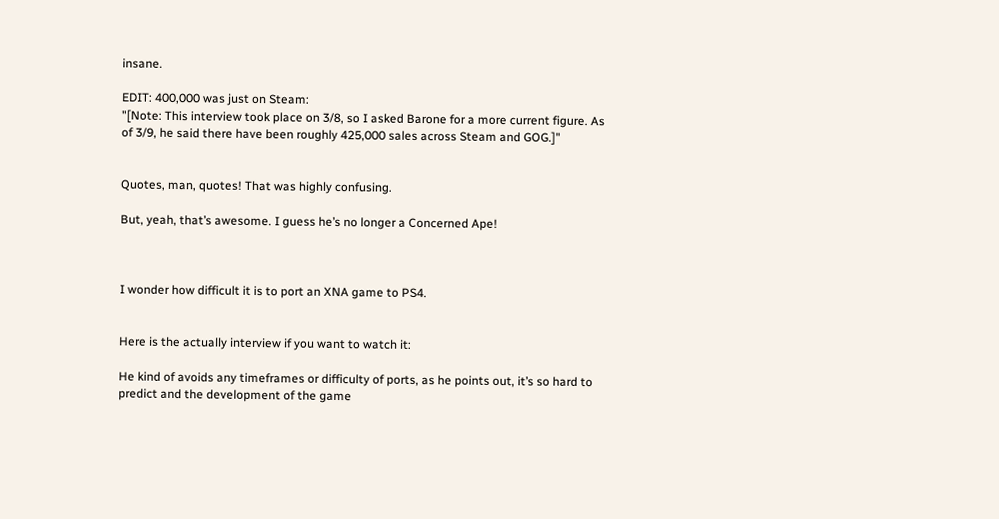insane.

EDIT: 400,000 was just on Steam:
"[Note: This interview took place on 3/8, so I asked Barone for a more current figure. As of 3/9, he said there have been roughly 425,000 sales across Steam and GOG.]"


Quotes, man, quotes! That was highly confusing.

But, yeah, that’s awesome. I guess he’s no longer a Concerned Ape!



I wonder how difficult it is to port an XNA game to PS4.


Here is the actually interview if you want to watch it:

He kind of avoids any timeframes or difficulty of ports, as he points out, it’s so hard to predict and the development of the game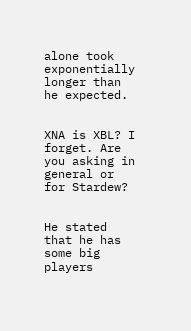alone took exponentially longer than he expected.


XNA is XBL? I forget. Are you asking in general or for Stardew?


He stated that he has some big players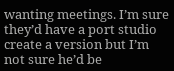wanting meetings. I’m sure they’d have a port studio create a version but I’m not sure he’d be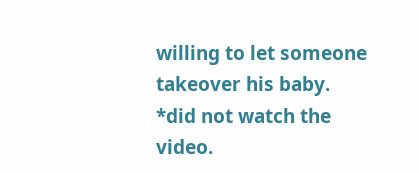willing to let someone takeover his baby.
*did not watch the video.